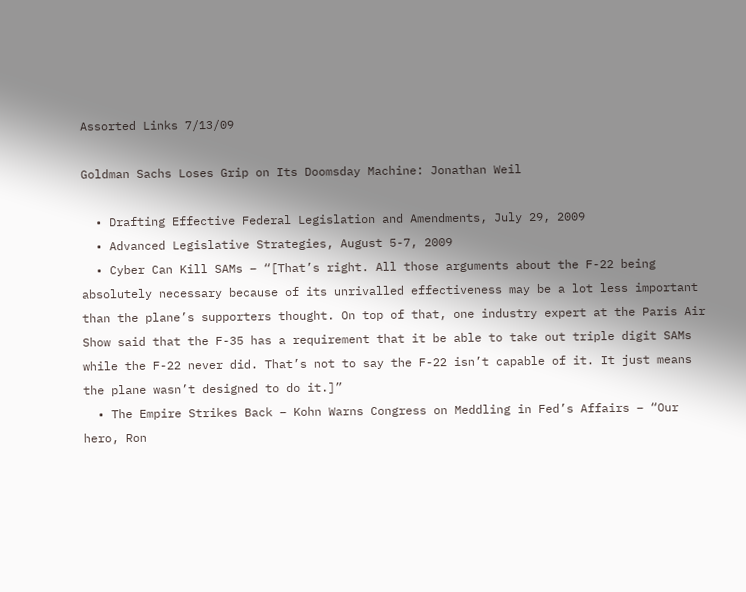Assorted Links 7/13/09

Goldman Sachs Loses Grip on Its Doomsday Machine: Jonathan Weil

  • Drafting Effective Federal Legislation and Amendments, July 29, 2009
  • Advanced Legislative Strategies, August 5-7, 2009
  • Cyber Can Kill SAMs – “[That’s right. All those arguments about the F-22 being absolutely necessary because of its unrivalled effectiveness may be a lot less important than the plane’s supporters thought. On top of that, one industry expert at the Paris Air Show said that the F-35 has a requirement that it be able to take out triple digit SAMs while the F-22 never did. That’s not to say the F-22 isn’t capable of it. It just means the plane wasn’t designed to do it.]”
  • The Empire Strikes Back – Kohn Warns Congress on Meddling in Fed’s Affairs – “Our hero, Ron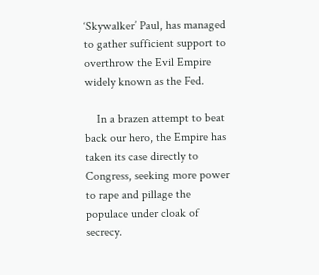‘Skywalker’ Paul, has managed to gather sufficient support to overthrow the Evil Empire widely known as the Fed.

    In a brazen attempt to beat back our hero, the Empire has taken its case directly to Congress, seeking more power to rape and pillage the populace under cloak of secrecy.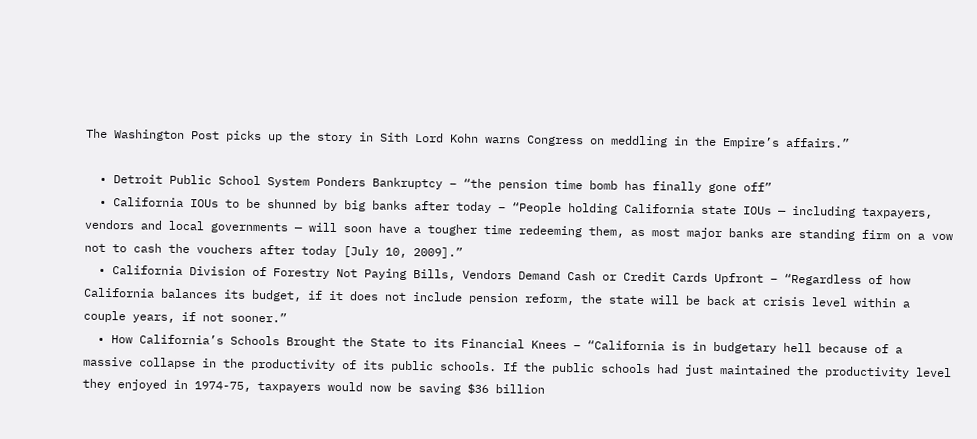The Washington Post picks up the story in Sith Lord Kohn warns Congress on meddling in the Empire’s affairs.”

  • Detroit Public School System Ponders Bankruptcy – “the pension time bomb has finally gone off”
  • California IOUs to be shunned by big banks after today – “People holding California state IOUs — including taxpayers, vendors and local governments — will soon have a tougher time redeeming them, as most major banks are standing firm on a vow not to cash the vouchers after today [July 10, 2009].”
  • California Division of Forestry Not Paying Bills, Vendors Demand Cash or Credit Cards Upfront – “Regardless of how California balances its budget, if it does not include pension reform, the state will be back at crisis level within a couple years, if not sooner.”
  • How California’s Schools Brought the State to its Financial Knees – “California is in budgetary hell because of a massive collapse in the productivity of its public schools. If the public schools had just maintained the productivity level they enjoyed in 1974-75, taxpayers would now be saving $36 billion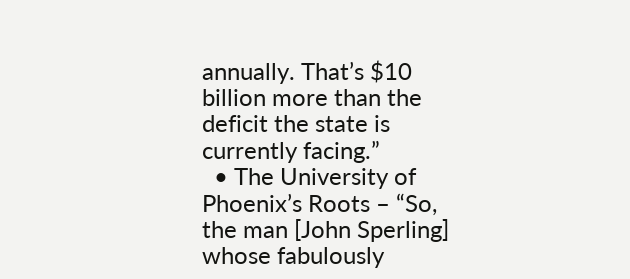annually. That’s $10 billion more than the deficit the state is currently facing.”
  • The University of Phoenix’s Roots – “So, the man [John Sperling] whose fabulously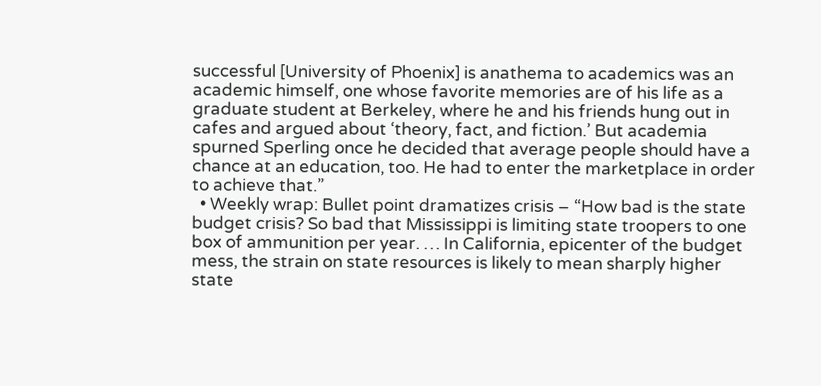successful [University of Phoenix] is anathema to academics was an academic himself, one whose favorite memories are of his life as a graduate student at Berkeley, where he and his friends hung out in cafes and argued about ‘theory, fact, and fiction.’ But academia spurned Sperling once he decided that average people should have a chance at an education, too. He had to enter the marketplace in order to achieve that.”
  • Weekly wrap: Bullet point dramatizes crisis – “How bad is the state budget crisis? So bad that Mississippi is limiting state troopers to one box of ammunition per year. … In California, epicenter of the budget mess, the strain on state resources is likely to mean sharply higher state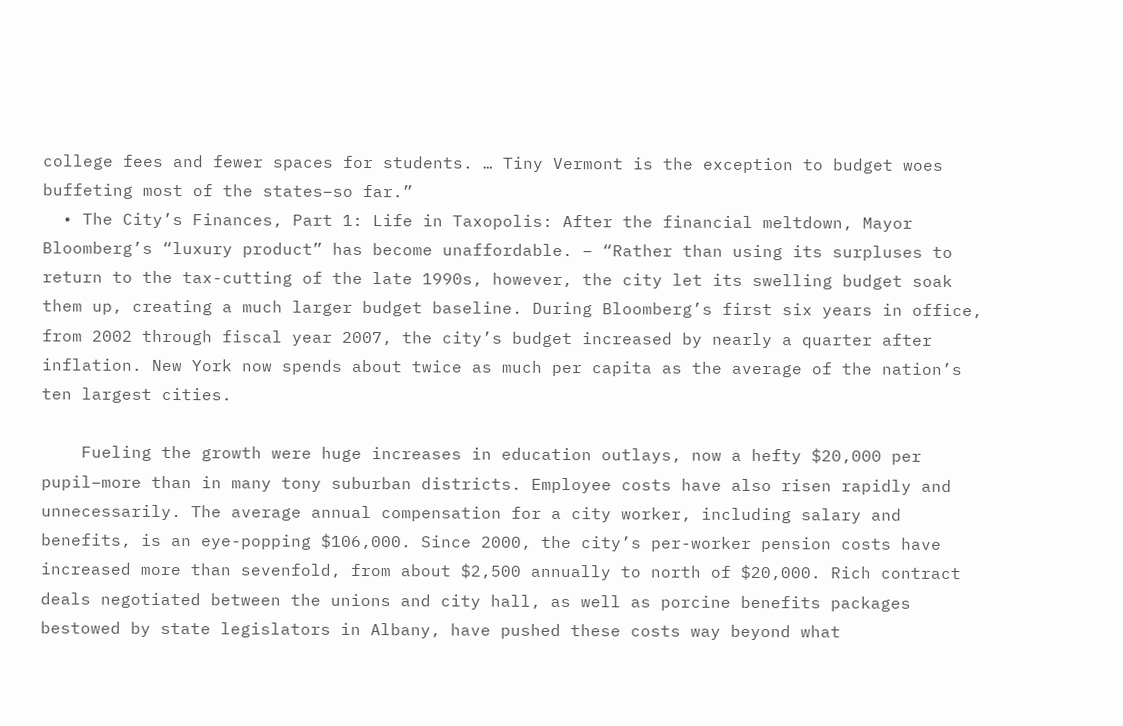college fees and fewer spaces for students. … Tiny Vermont is the exception to budget woes buffeting most of the states–so far.”
  • The City’s Finances, Part 1: Life in Taxopolis: After the financial meltdown, Mayor Bloomberg’s “luxury product” has become unaffordable. – “Rather than using its surpluses to return to the tax-cutting of the late 1990s, however, the city let its swelling budget soak them up, creating a much larger budget baseline. During Bloomberg’s first six years in office, from 2002 through fiscal year 2007, the city’s budget increased by nearly a quarter after inflation. New York now spends about twice as much per capita as the average of the nation’s ten largest cities.

    Fueling the growth were huge increases in education outlays, now a hefty $20,000 per pupil–more than in many tony suburban districts. Employee costs have also risen rapidly and unnecessarily. The average annual compensation for a city worker, including salary and benefits, is an eye-popping $106,000. Since 2000, the city’s per-worker pension costs have increased more than sevenfold, from about $2,500 annually to north of $20,000. Rich contract deals negotiated between the unions and city hall, as well as porcine benefits packages bestowed by state legislators in Albany, have pushed these costs way beyond what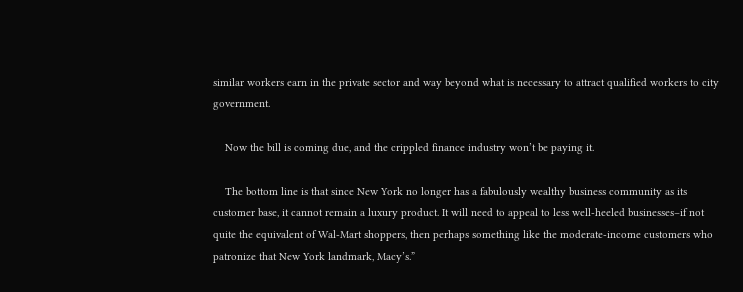similar workers earn in the private sector and way beyond what is necessary to attract qualified workers to city government.

    Now the bill is coming due, and the crippled finance industry won’t be paying it.

    The bottom line is that since New York no longer has a fabulously wealthy business community as its customer base, it cannot remain a luxury product. It will need to appeal to less well-heeled businesses–if not quite the equivalent of Wal-Mart shoppers, then perhaps something like the moderate-income customers who patronize that New York landmark, Macy’s.”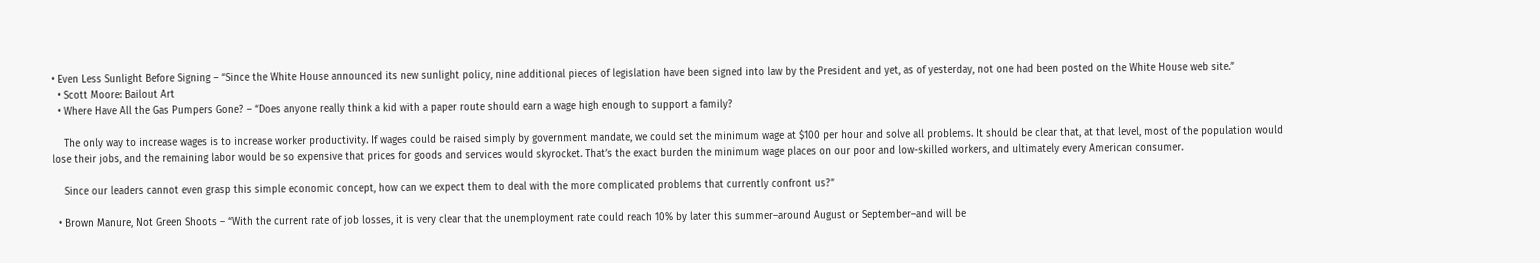• Even Less Sunlight Before Signing – “Since the White House announced its new sunlight policy, nine additional pieces of legislation have been signed into law by the President and yet, as of yesterday, not one had been posted on the White House web site.”
  • Scott Moore: Bailout Art
  • Where Have All the Gas Pumpers Gone? – “Does anyone really think a kid with a paper route should earn a wage high enough to support a family?

    The only way to increase wages is to increase worker productivity. If wages could be raised simply by government mandate, we could set the minimum wage at $100 per hour and solve all problems. It should be clear that, at that level, most of the population would lose their jobs, and the remaining labor would be so expensive that prices for goods and services would skyrocket. That’s the exact burden the minimum wage places on our poor and low-skilled workers, and ultimately every American consumer.

    Since our leaders cannot even grasp this simple economic concept, how can we expect them to deal with the more complicated problems that currently confront us?”

  • Brown Manure, Not Green Shoots – “With the current rate of job losses, it is very clear that the unemployment rate could reach 10% by later this summer–around August or September–and will be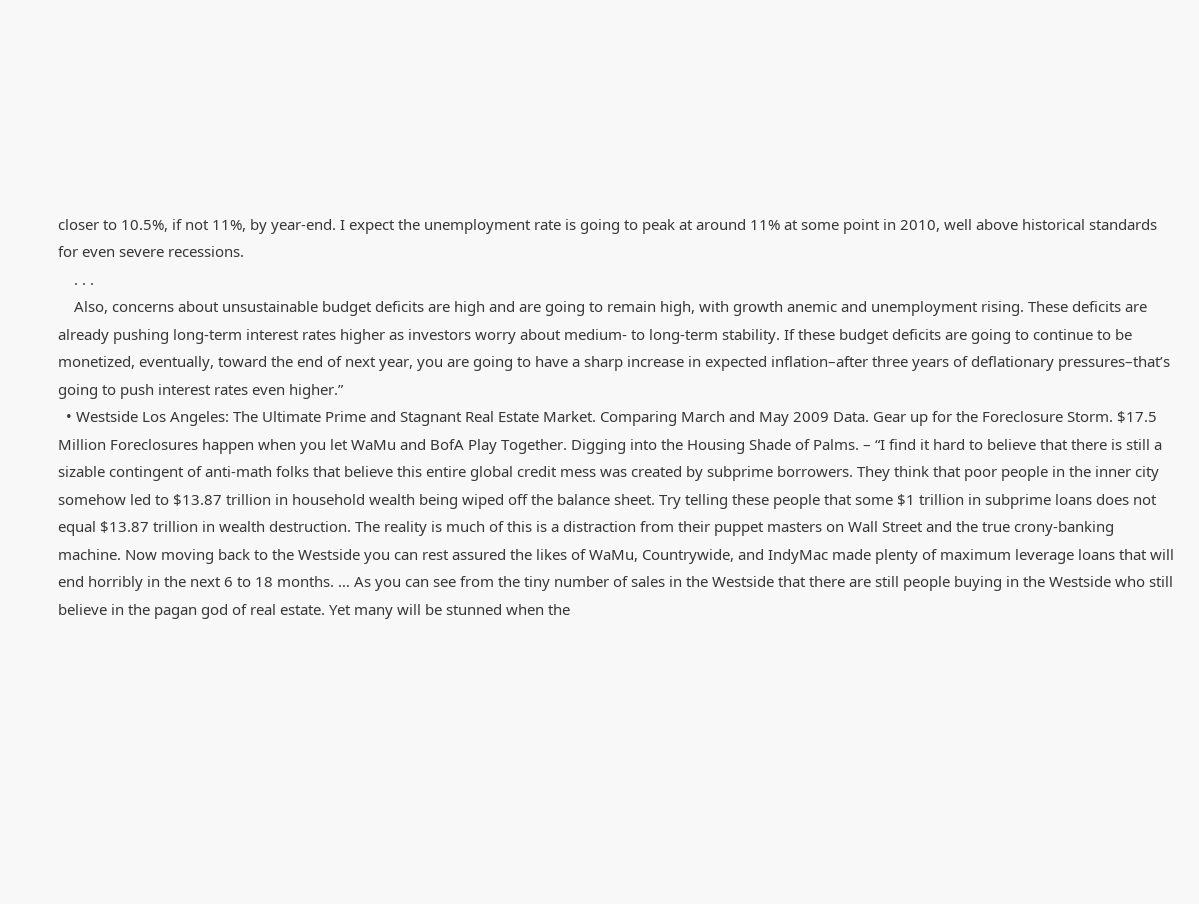closer to 10.5%, if not 11%, by year-end. I expect the unemployment rate is going to peak at around 11% at some point in 2010, well above historical standards for even severe recessions.
    . . .
    Also, concerns about unsustainable budget deficits are high and are going to remain high, with growth anemic and unemployment rising. These deficits are already pushing long-term interest rates higher as investors worry about medium- to long-term stability. If these budget deficits are going to continue to be monetized, eventually, toward the end of next year, you are going to have a sharp increase in expected inflation–after three years of deflationary pressures–that’s going to push interest rates even higher.”
  • Westside Los Angeles: The Ultimate Prime and Stagnant Real Estate Market. Comparing March and May 2009 Data. Gear up for the Foreclosure Storm. $17.5 Million Foreclosures happen when you let WaMu and BofA Play Together. Digging into the Housing Shade of Palms. – “I find it hard to believe that there is still a sizable contingent of anti-math folks that believe this entire global credit mess was created by subprime borrowers. They think that poor people in the inner city somehow led to $13.87 trillion in household wealth being wiped off the balance sheet. Try telling these people that some $1 trillion in subprime loans does not equal $13.87 trillion in wealth destruction. The reality is much of this is a distraction from their puppet masters on Wall Street and the true crony-banking machine. Now moving back to the Westside you can rest assured the likes of WaMu, Countrywide, and IndyMac made plenty of maximum leverage loans that will end horribly in the next 6 to 18 months. … As you can see from the tiny number of sales in the Westside that there are still people buying in the Westside who still believe in the pagan god of real estate. Yet many will be stunned when the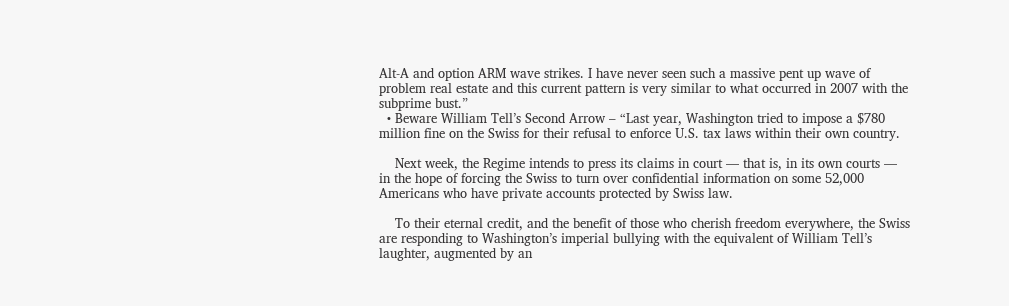Alt-A and option ARM wave strikes. I have never seen such a massive pent up wave of problem real estate and this current pattern is very similar to what occurred in 2007 with the subprime bust.”
  • Beware William Tell’s Second Arrow – “Last year, Washington tried to impose a $780 million fine on the Swiss for their refusal to enforce U.S. tax laws within their own country.

    Next week, the Regime intends to press its claims in court — that is, in its own courts — in the hope of forcing the Swiss to turn over confidential information on some 52,000 Americans who have private accounts protected by Swiss law.

    To their eternal credit, and the benefit of those who cherish freedom everywhere, the Swiss are responding to Washington’s imperial bullying with the equivalent of William Tell’s laughter, augmented by an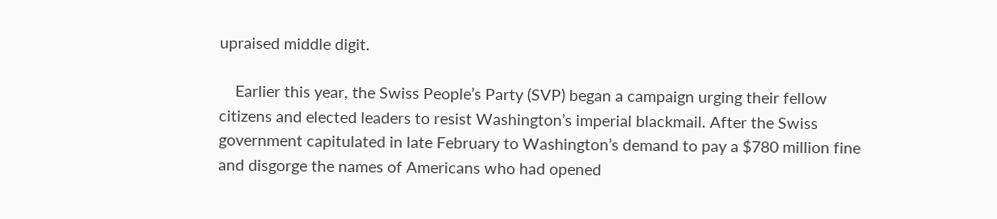upraised middle digit.

    Earlier this year, the Swiss People’s Party (SVP) began a campaign urging their fellow citizens and elected leaders to resist Washington’s imperial blackmail. After the Swiss government capitulated in late February to Washington’s demand to pay a $780 million fine and disgorge the names of Americans who had opened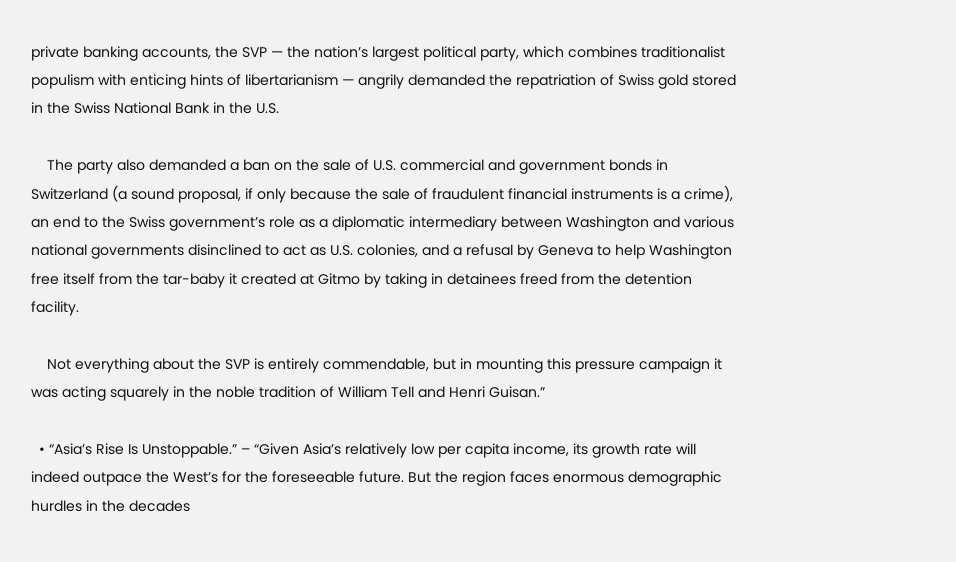private banking accounts, the SVP — the nation’s largest political party, which combines traditionalist populism with enticing hints of libertarianism — angrily demanded the repatriation of Swiss gold stored in the Swiss National Bank in the U.S.

    The party also demanded a ban on the sale of U.S. commercial and government bonds in Switzerland (a sound proposal, if only because the sale of fraudulent financial instruments is a crime), an end to the Swiss government’s role as a diplomatic intermediary between Washington and various national governments disinclined to act as U.S. colonies, and a refusal by Geneva to help Washington free itself from the tar-baby it created at Gitmo by taking in detainees freed from the detention facility.

    Not everything about the SVP is entirely commendable, but in mounting this pressure campaign it was acting squarely in the noble tradition of William Tell and Henri Guisan.”

  • “Asia’s Rise Is Unstoppable.” – “Given Asia’s relatively low per capita income, its growth rate will indeed outpace the West’s for the foreseeable future. But the region faces enormous demographic hurdles in the decades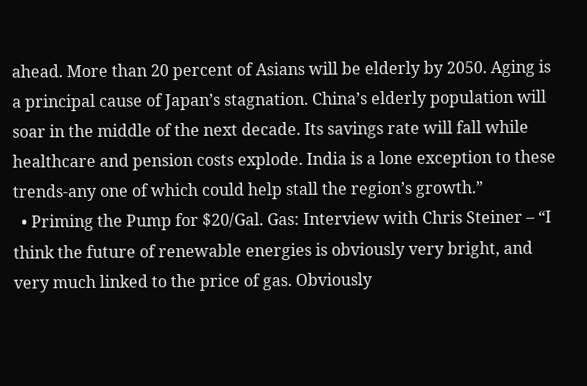ahead. More than 20 percent of Asians will be elderly by 2050. Aging is a principal cause of Japan’s stagnation. China’s elderly population will soar in the middle of the next decade. Its savings rate will fall while healthcare and pension costs explode. India is a lone exception to these trends-any one of which could help stall the region’s growth.”
  • Priming the Pump for $20/Gal. Gas: Interview with Chris Steiner – “I think the future of renewable energies is obviously very bright, and very much linked to the price of gas. Obviously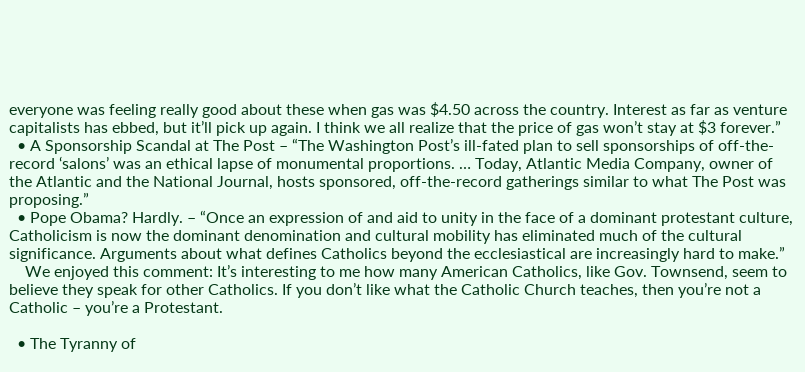everyone was feeling really good about these when gas was $4.50 across the country. Interest as far as venture capitalists has ebbed, but it’ll pick up again. I think we all realize that the price of gas won’t stay at $3 forever.”
  • A Sponsorship Scandal at The Post – “The Washington Post’s ill-fated plan to sell sponsorships of off-the-record ‘salons’ was an ethical lapse of monumental proportions. … Today, Atlantic Media Company, owner of the Atlantic and the National Journal, hosts sponsored, off-the-record gatherings similar to what The Post was proposing.”
  • Pope Obama? Hardly. – “Once an expression of and aid to unity in the face of a dominant protestant culture, Catholicism is now the dominant denomination and cultural mobility has eliminated much of the cultural significance. Arguments about what defines Catholics beyond the ecclesiastical are increasingly hard to make.”
    We enjoyed this comment: It’s interesting to me how many American Catholics, like Gov. Townsend, seem to believe they speak for other Catholics. If you don’t like what the Catholic Church teaches, then you’re not a Catholic – you’re a Protestant.

  • The Tyranny of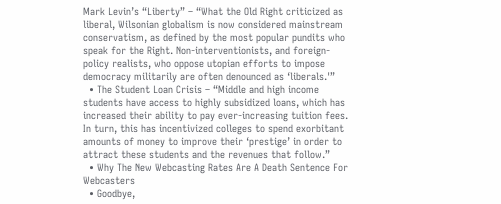Mark Levin’s “Liberty” – “What the Old Right criticized as liberal, Wilsonian globalism is now considered mainstream conservatism, as defined by the most popular pundits who speak for the Right. Non-interventionists, and foreign-policy realists, who oppose utopian efforts to impose democracy militarily are often denounced as ‘liberals.'”
  • The Student Loan Crisis – “Middle and high income students have access to highly subsidized loans, which has increased their ability to pay ever-increasing tuition fees. In turn, this has incentivized colleges to spend exorbitant amounts of money to improve their ‘prestige’ in order to attract these students and the revenues that follow.”
  • Why The New Webcasting Rates Are A Death Sentence For Webcasters
  • Goodbye,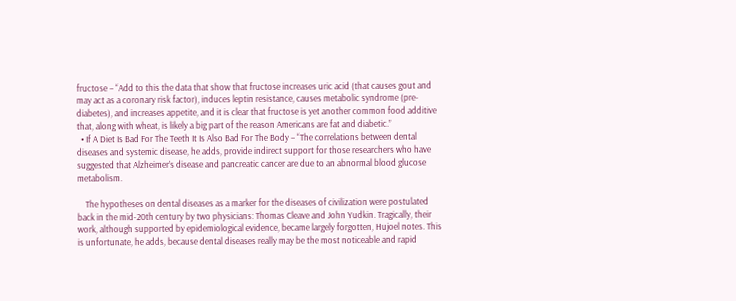fructose – “Add to this the data that show that fructose increases uric acid (that causes gout and may act as a coronary risk factor), induces leptin resistance, causes metabolic syndrome (pre-diabetes), and increases appetite, and it is clear that fructose is yet another common food additive that, along with wheat, is likely a big part of the reason Americans are fat and diabetic.”
  • If A Diet Is Bad For The Teeth It Is Also Bad For The Body – “The correlations between dental diseases and systemic disease, he adds, provide indirect support for those researchers who have suggested that Alzheimer’s disease and pancreatic cancer are due to an abnormal blood glucose metabolism.

    The hypotheses on dental diseases as a marker for the diseases of civilization were postulated back in the mid-20th century by two physicians: Thomas Cleave and John Yudkin. Tragically, their work, although supported by epidemiological evidence, became largely forgotten, Hujoel notes. This is unfortunate, he adds, because dental diseases really may be the most noticeable and rapid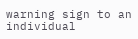warning sign to an individual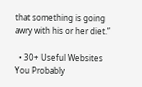that something is going awry with his or her diet.”

  • 30+ Useful Websites You Probably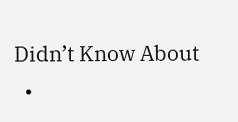Didn’t Know About
  •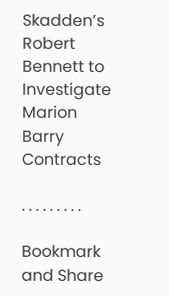Skadden’s Robert Bennett to Investigate Marion Barry Contracts

. . . . . . . . .

Bookmark and Share